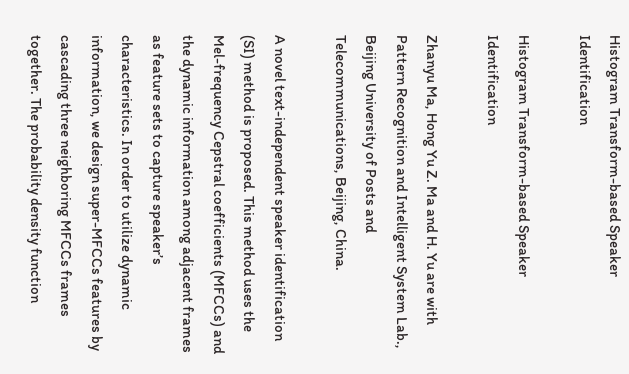Histogram Transform-based Speaker Identification

Histogram Transform-based Speaker Identification

Zhanyu Ma, Hong Yu Z. Ma and H. Yu are with Pattern Recognition and Intelligent System Lab., Beijing University of Posts and Telecommunications, Beijing, China.

A novel text-independent speaker identification (SI) method is proposed. This method uses the Mel-frequency Cepstral coefficients (MFCCs) and the dynamic information among adjacent frames as feature sets to capture speaker’s characteristics. In order to utilize dynamic information, we design super-MFCCs features by cascading three neighboring MFCCs frames together. The probability density function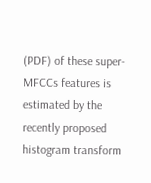(PDF) of these super-MFCCs features is estimated by the recently proposed histogram transform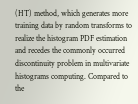(HT) method, which generates more training data by random transforms to realize the histogram PDF estimation and recedes the commonly occurred discontinuity problem in multivariate histograms computing. Compared to the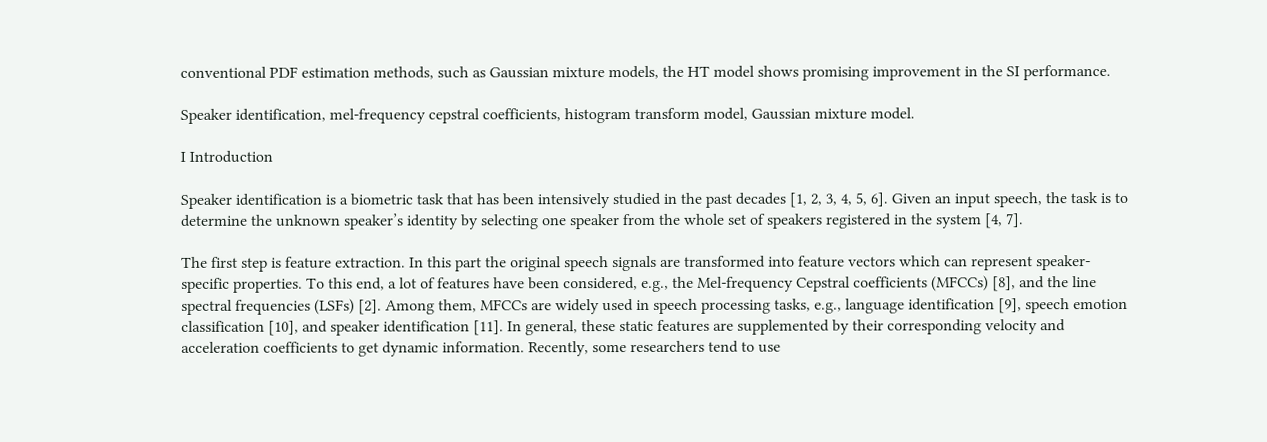conventional PDF estimation methods, such as Gaussian mixture models, the HT model shows promising improvement in the SI performance.

Speaker identification, mel-frequency cepstral coefficients, histogram transform model, Gaussian mixture model.

I Introduction

Speaker identification is a biometric task that has been intensively studied in the past decades [1, 2, 3, 4, 5, 6]. Given an input speech, the task is to determine the unknown speaker’s identity by selecting one speaker from the whole set of speakers registered in the system [4, 7].

The first step is feature extraction. In this part the original speech signals are transformed into feature vectors which can represent speaker-specific properties. To this end, a lot of features have been considered, e.g., the Mel-frequency Cepstral coefficients (MFCCs) [8], and the line spectral frequencies (LSFs) [2]. Among them, MFCCs are widely used in speech processing tasks, e.g., language identification [9], speech emotion classification [10], and speaker identification [11]. In general, these static features are supplemented by their corresponding velocity and acceleration coefficients to get dynamic information. Recently, some researchers tend to use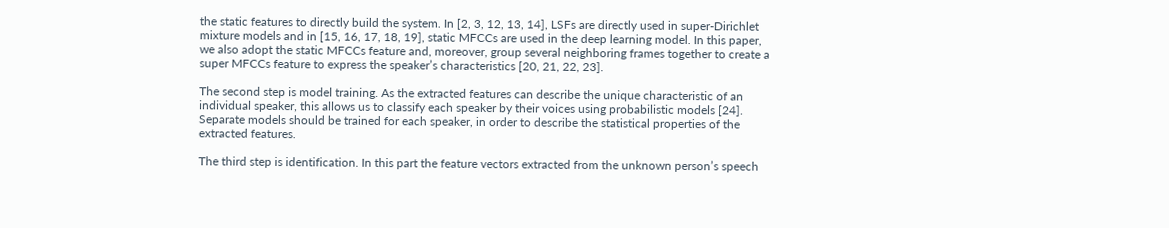the static features to directly build the system. In [2, 3, 12, 13, 14], LSFs are directly used in super-Dirichlet mixture models and in [15, 16, 17, 18, 19], static MFCCs are used in the deep learning model. In this paper, we also adopt the static MFCCs feature and, moreover, group several neighboring frames together to create a super MFCCs feature to express the speaker’s characteristics [20, 21, 22, 23].

The second step is model training. As the extracted features can describe the unique characteristic of an individual speaker, this allows us to classify each speaker by their voices using probabilistic models [24]. Separate models should be trained for each speaker, in order to describe the statistical properties of the extracted features.

The third step is identification. In this part the feature vectors extracted from the unknown person’s speech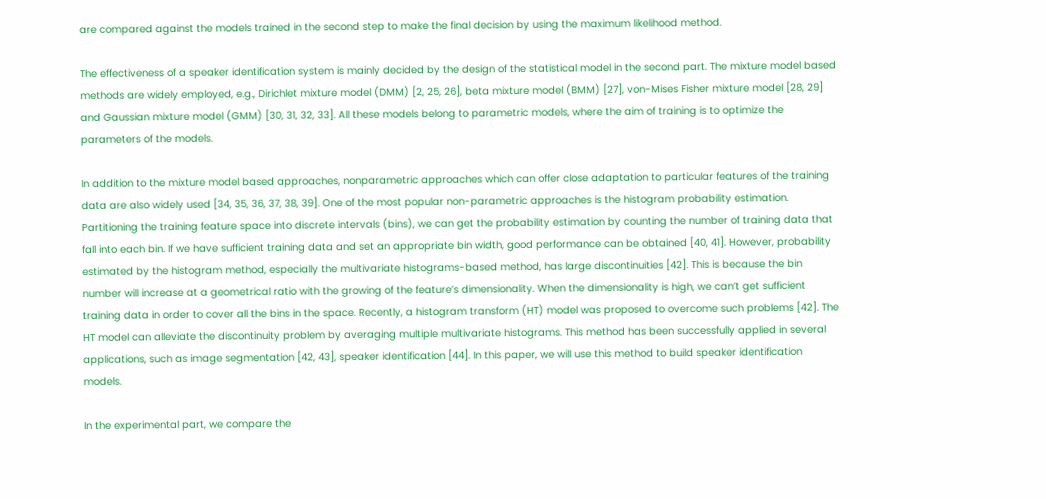are compared against the models trained in the second step to make the final decision by using the maximum likelihood method.

The effectiveness of a speaker identification system is mainly decided by the design of the statistical model in the second part. The mixture model based methods are widely employed, e.g., Dirichlet mixture model (DMM) [2, 25, 26], beta mixture model (BMM) [27], von-Mises Fisher mixture model [28, 29] and Gaussian mixture model (GMM) [30, 31, 32, 33]. All these models belong to parametric models, where the aim of training is to optimize the parameters of the models.

In addition to the mixture model based approaches, nonparametric approaches which can offer close adaptation to particular features of the training data are also widely used [34, 35, 36, 37, 38, 39]. One of the most popular non-parametric approaches is the histogram probability estimation. Partitioning the training feature space into discrete intervals (bins), we can get the probability estimation by counting the number of training data that fall into each bin. If we have sufficient training data and set an appropriate bin width, good performance can be obtained [40, 41]. However, probability estimated by the histogram method, especially the multivariate histograms-based method, has large discontinuities [42]. This is because the bin number will increase at a geometrical ratio with the growing of the feature’s dimensionality. When the dimensionality is high, we can’t get sufficient training data in order to cover all the bins in the space. Recently, a histogram transform (HT) model was proposed to overcome such problems [42]. The HT model can alleviate the discontinuity problem by averaging multiple multivariate histograms. This method has been successfully applied in several applications, such as image segmentation [42, 43], speaker identification [44]. In this paper, we will use this method to build speaker identification models.

In the experimental part, we compare the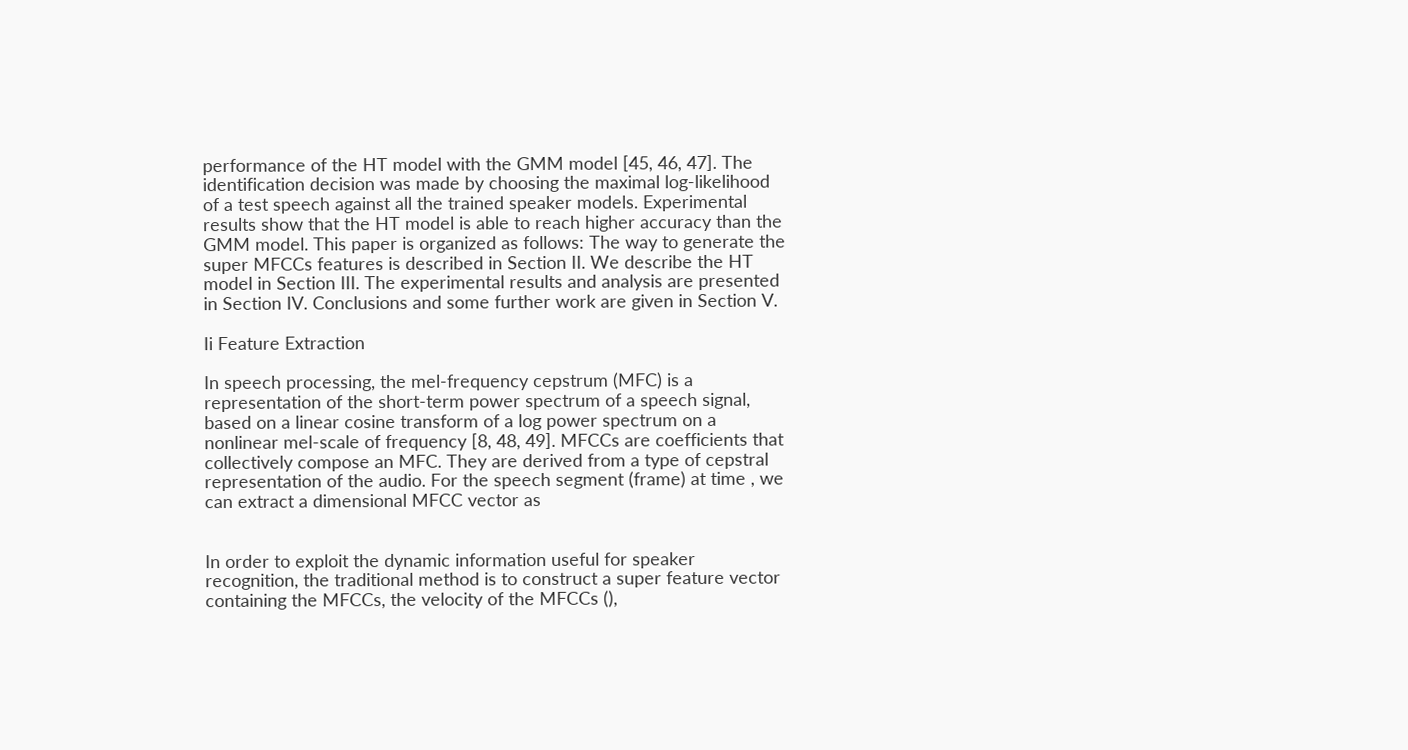performance of the HT model with the GMM model [45, 46, 47]. The identification decision was made by choosing the maximal log-likelihood of a test speech against all the trained speaker models. Experimental results show that the HT model is able to reach higher accuracy than the GMM model. This paper is organized as follows: The way to generate the super MFCCs features is described in Section II. We describe the HT model in Section III. The experimental results and analysis are presented in Section IV. Conclusions and some further work are given in Section V.

Ii Feature Extraction

In speech processing, the mel-frequency cepstrum (MFC) is a representation of the short-term power spectrum of a speech signal, based on a linear cosine transform of a log power spectrum on a nonlinear mel-scale of frequency [8, 48, 49]. MFCCs are coefficients that collectively compose an MFC. They are derived from a type of cepstral representation of the audio. For the speech segment (frame) at time , we can extract a dimensional MFCC vector as


In order to exploit the dynamic information useful for speaker recognition, the traditional method is to construct a super feature vector containing the MFCCs, the velocity of the MFCCs (),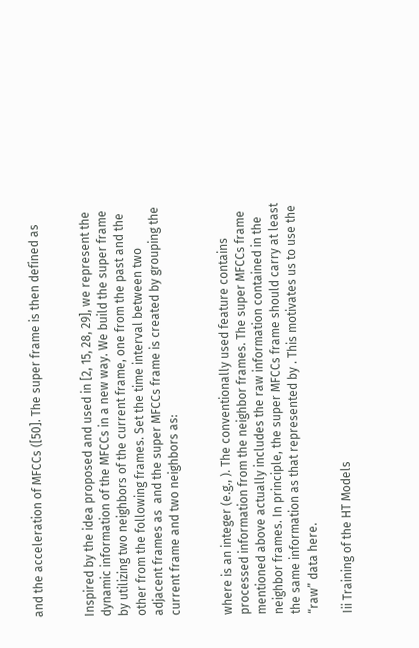and the acceleration of MFCCs ([50]. The super frame is then defined as


Inspired by the idea proposed and used in [2, 15, 28, 29], we represent the dynamic information of the MFCCs in a new way. We build the super frame by utilizing two neighbors of the current frame, one from the past and the other from the following frames. Set the time interval between two adjacent frames as  and the super MFCCs frame is created by grouping the current frame and two neighbors as:


where is an integer (e.g., ). The conventionally used feature contains processed information from the neighbor frames. The super MFCCs frame mentioned above actually includes the raw information contained in the neighbor frames. In principle, the super MFCCs frame should carry at least the same information as that represented by . This motivates us to use the “raw” data here.

Iii Training of the HT Models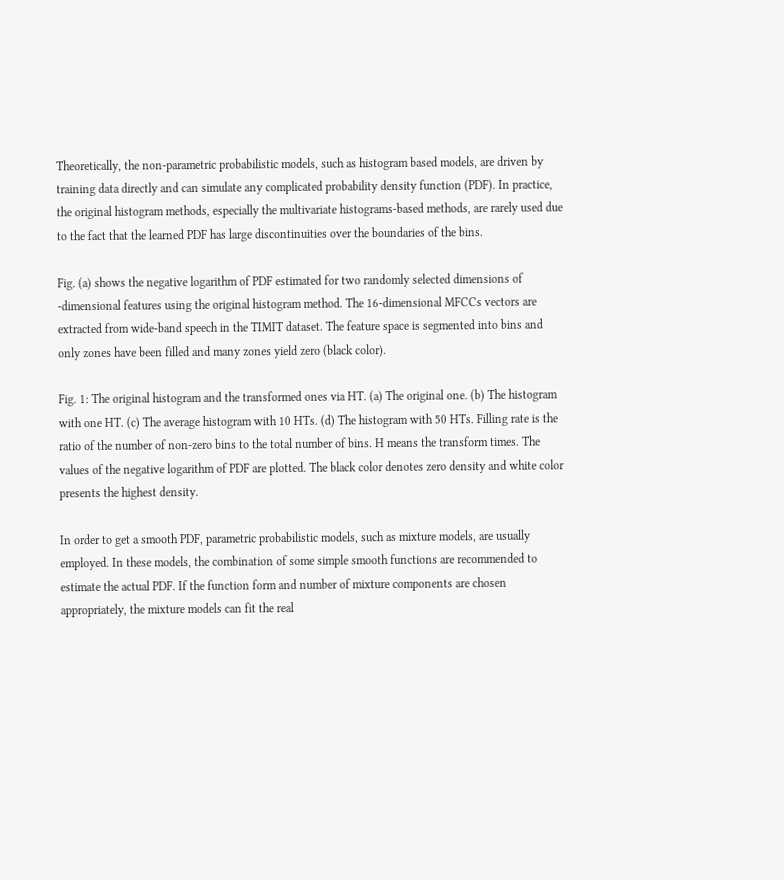Theoretically, the non-parametric probabilistic models, such as histogram based models, are driven by training data directly and can simulate any complicated probability density function (PDF). In practice, the original histogram methods, especially the multivariate histograms-based methods, are rarely used due to the fact that the learned PDF has large discontinuities over the boundaries of the bins.

Fig. (a) shows the negative logarithm of PDF estimated for two randomly selected dimensions of -dimensional features using the original histogram method. The 16-dimensional MFCCs vectors are extracted from wide-band speech in the TIMIT dataset. The feature space is segmented into bins and only zones have been filled and many zones yield zero (black color).

Fig. 1: The original histogram and the transformed ones via HT. (a) The original one. (b) The histogram with one HT. (c) The average histogram with 10 HTs. (d) The histogram with 50 HTs. Filling rate is the ratio of the number of non-zero bins to the total number of bins. H means the transform times. The values of the negative logarithm of PDF are plotted. The black color denotes zero density and white color presents the highest density.

In order to get a smooth PDF, parametric probabilistic models, such as mixture models, are usually employed. In these models, the combination of some simple smooth functions are recommended to estimate the actual PDF. If the function form and number of mixture components are chosen appropriately, the mixture models can fit the real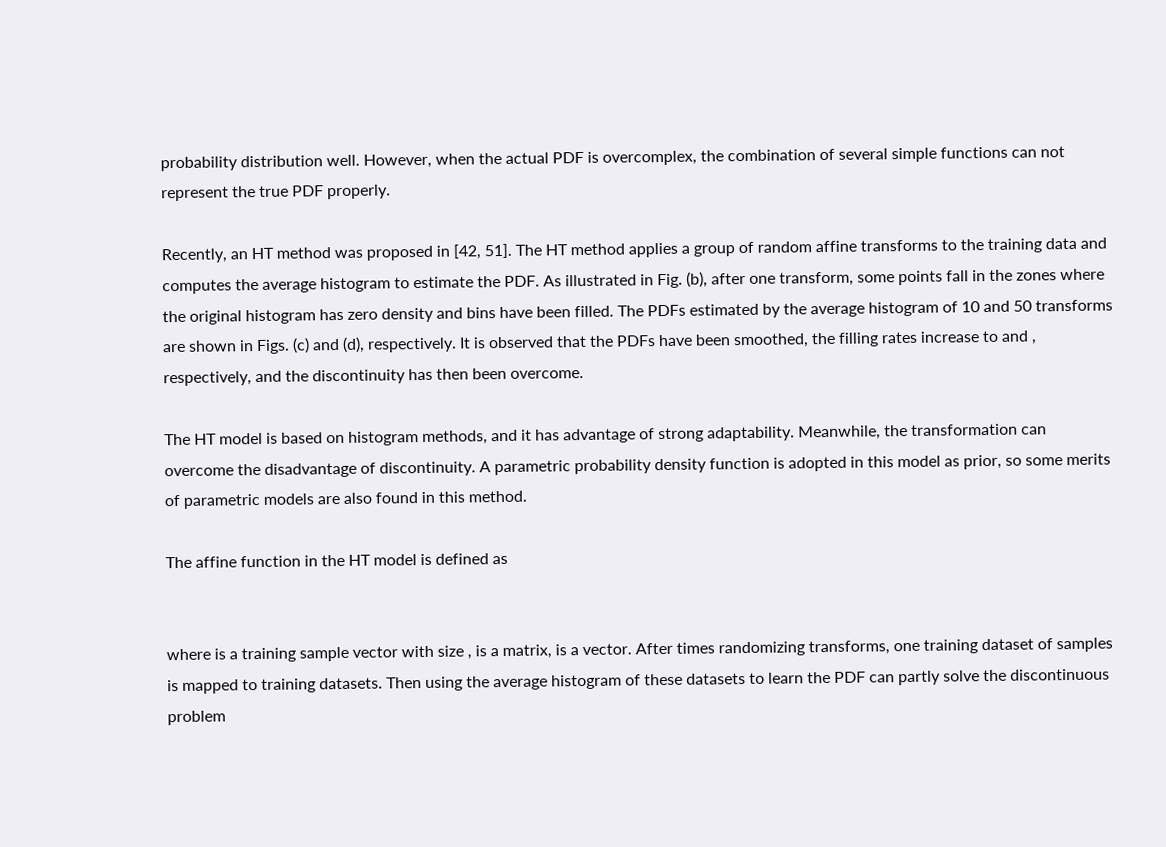probability distribution well. However, when the actual PDF is overcomplex, the combination of several simple functions can not represent the true PDF properly.

Recently, an HT method was proposed in [42, 51]. The HT method applies a group of random affine transforms to the training data and computes the average histogram to estimate the PDF. As illustrated in Fig. (b), after one transform, some points fall in the zones where the original histogram has zero density and bins have been filled. The PDFs estimated by the average histogram of 10 and 50 transforms are shown in Figs. (c) and (d), respectively. It is observed that the PDFs have been smoothed, the filling rates increase to and , respectively, and the discontinuity has then been overcome.

The HT model is based on histogram methods, and it has advantage of strong adaptability. Meanwhile, the transformation can overcome the disadvantage of discontinuity. A parametric probability density function is adopted in this model as prior, so some merits of parametric models are also found in this method.

The affine function in the HT model is defined as


where is a training sample vector with size , is a matrix, is a vector. After times randomizing transforms, one training dataset of samples is mapped to training datasets. Then using the average histogram of these datasets to learn the PDF can partly solve the discontinuous problem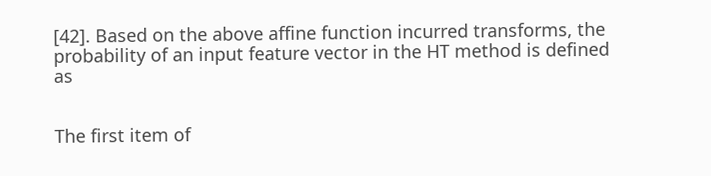[42]. Based on the above affine function incurred transforms, the probability of an input feature vector in the HT method is defined as


The first item of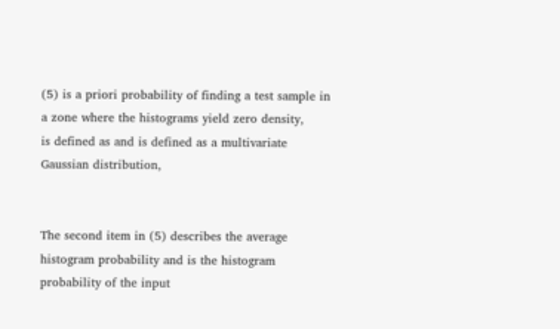(5) is a priori probability of finding a test sample in a zone where the histograms yield zero density,
is defined as and is defined as a multivariate Gaussian distribution,


The second item in (5) describes the average histogram probability and is the histogram probability of the input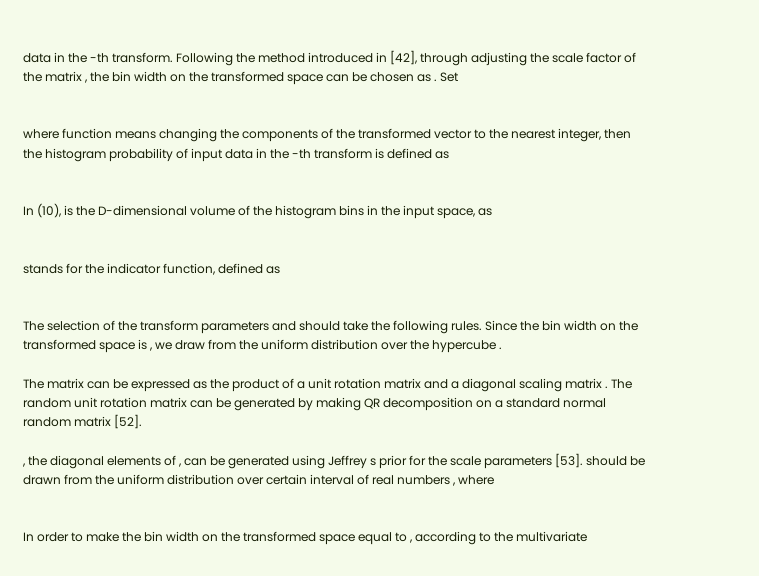data in the -th transform. Following the method introduced in [42], through adjusting the scale factor of the matrix , the bin width on the transformed space can be chosen as . Set


where function means changing the components of the transformed vector to the nearest integer, then the histogram probability of input data in the -th transform is defined as


In (10), is the D-dimensional volume of the histogram bins in the input space, as


stands for the indicator function, defined as


The selection of the transform parameters and should take the following rules. Since the bin width on the transformed space is , we draw from the uniform distribution over the hypercube .

The matrix can be expressed as the product of a unit rotation matrix and a diagonal scaling matrix . The random unit rotation matrix can be generated by making QR decomposition on a standard normal random matrix [52].

, the diagonal elements of , can be generated using Jeffrey s prior for the scale parameters [53]. should be drawn from the uniform distribution over certain interval of real numbers , where


In order to make the bin width on the transformed space equal to , according to the multivariate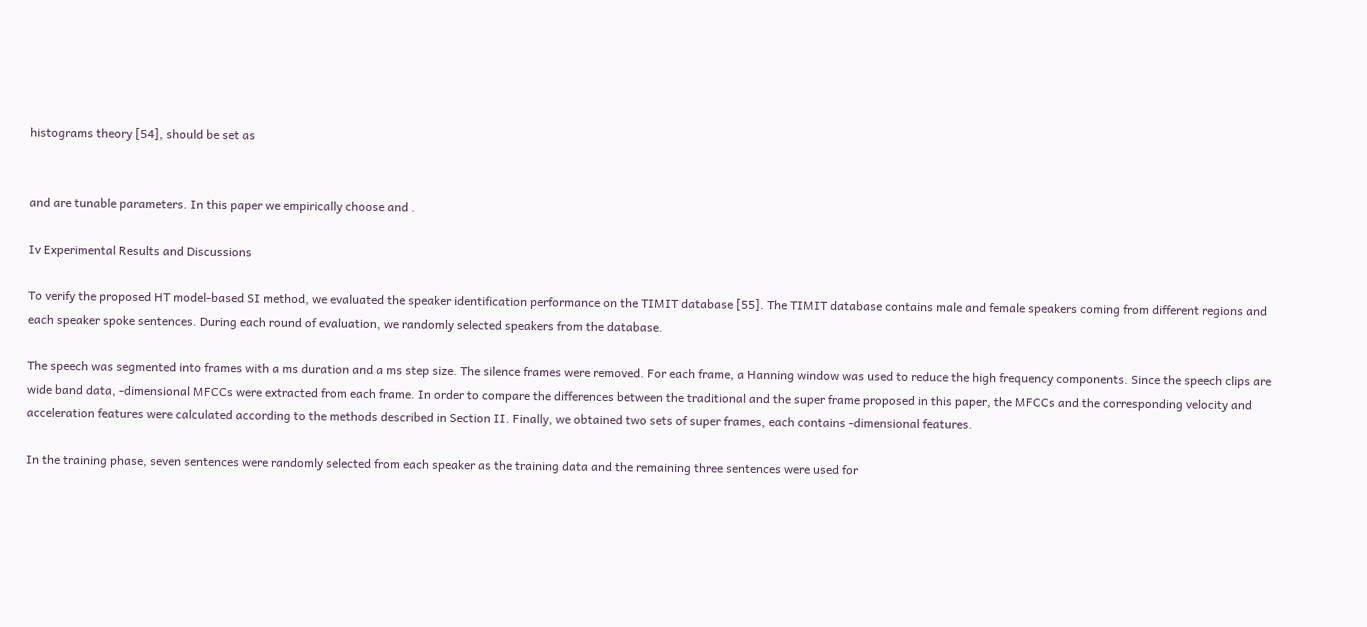histograms theory [54], should be set as


and are tunable parameters. In this paper we empirically choose and .

Iv Experimental Results and Discussions

To verify the proposed HT model-based SI method, we evaluated the speaker identification performance on the TIMIT database [55]. The TIMIT database contains male and female speakers coming from different regions and each speaker spoke sentences. During each round of evaluation, we randomly selected speakers from the database.

The speech was segmented into frames with a ms duration and a ms step size. The silence frames were removed. For each frame, a Hanning window was used to reduce the high frequency components. Since the speech clips are wide band data, -dimensional MFCCs were extracted from each frame. In order to compare the differences between the traditional and the super frame proposed in this paper, the MFCCs and the corresponding velocity and acceleration features were calculated according to the methods described in Section II. Finally, we obtained two sets of super frames, each contains -dimensional features.

In the training phase, seven sentences were randomly selected from each speaker as the training data and the remaining three sentences were used for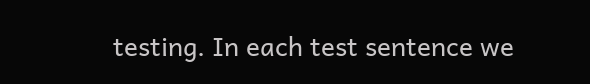testing. In each test sentence we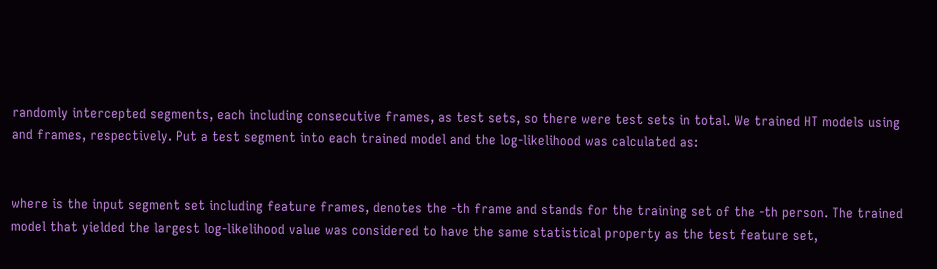randomly intercepted segments, each including consecutive frames, as test sets, so there were test sets in total. We trained HT models using and frames, respectively. Put a test segment into each trained model and the log-likelihood was calculated as:


where is the input segment set including feature frames, denotes the -th frame and stands for the training set of the -th person. The trained model that yielded the largest log-likelihood value was considered to have the same statistical property as the test feature set,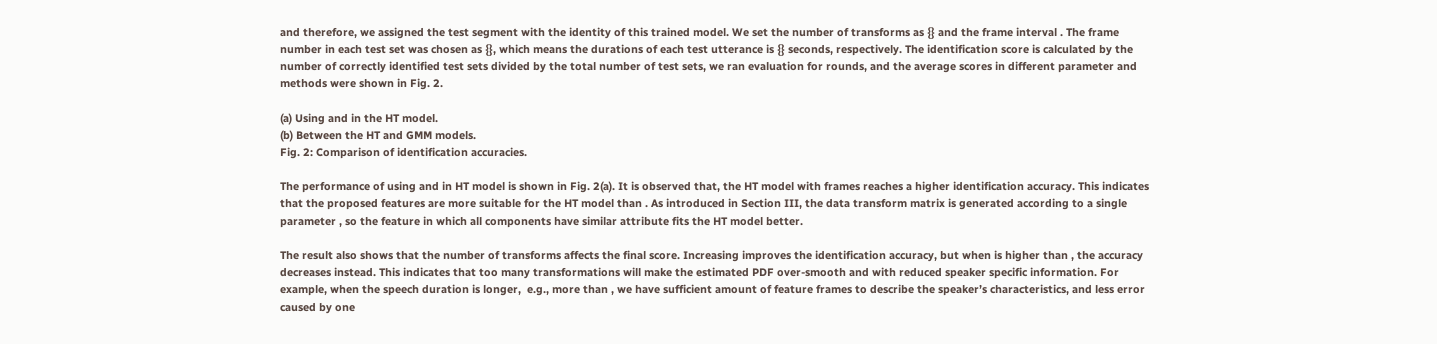and therefore, we assigned the test segment with the identity of this trained model. We set the number of transforms as {} and the frame interval . The frame number in each test set was chosen as {}, which means the durations of each test utterance is {} seconds, respectively. The identification score is calculated by the number of correctly identified test sets divided by the total number of test sets, we ran evaluation for rounds, and the average scores in different parameter and methods were shown in Fig. 2.

(a) Using and in the HT model.
(b) Between the HT and GMM models.
Fig. 2: Comparison of identification accuracies.

The performance of using and in HT model is shown in Fig. 2(a). It is observed that, the HT model with frames reaches a higher identification accuracy. This indicates that the proposed features are more suitable for the HT model than . As introduced in Section III, the data transform matrix is generated according to a single parameter , so the feature in which all components have similar attribute fits the HT model better.

The result also shows that the number of transforms affects the final score. Increasing improves the identification accuracy, but when is higher than , the accuracy decreases instead. This indicates that too many transformations will make the estimated PDF over-smooth and with reduced speaker specific information. For example, when the speech duration is longer,  e.g., more than , we have sufficient amount of feature frames to describe the speaker’s characteristics, and less error caused by one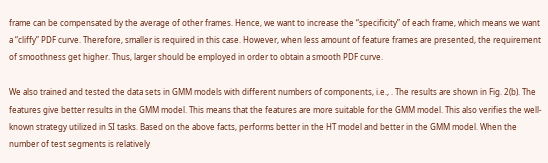frame can be compensated by the average of other frames. Hence, we want to increase the “specificity” of each frame, which means we want a “cliffy” PDF curve. Therefore, smaller is required in this case. However, when less amount of feature frames are presented, the requirement of smoothness get higher. Thus, larger should be employed in order to obtain a smooth PDF curve.

We also trained and tested the data sets in GMM models with different numbers of components, i.e., . The results are shown in Fig. 2(b). The features give better results in the GMM model. This means that the features are more suitable for the GMM model. This also verifies the well-known strategy utilized in SI tasks. Based on the above facts, performs better in the HT model and better in the GMM model. When the number of test segments is relatively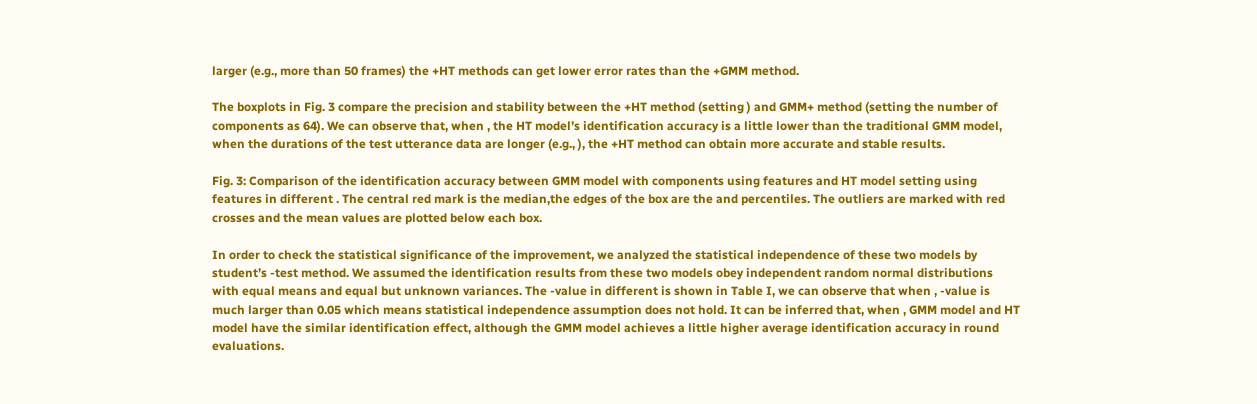larger (e.g., more than 50 frames) the +HT methods can get lower error rates than the +GMM method.

The boxplots in Fig. 3 compare the precision and stability between the +HT method (setting ) and GMM+ method (setting the number of components as 64). We can observe that, when , the HT model’s identification accuracy is a little lower than the traditional GMM model, when the durations of the test utterance data are longer (e.g., ), the +HT method can obtain more accurate and stable results.

Fig. 3: Comparison of the identification accuracy between GMM model with components using features and HT model setting using features in different . The central red mark is the median,the edges of the box are the and percentiles. The outliers are marked with red crosses and the mean values are plotted below each box.

In order to check the statistical significance of the improvement, we analyzed the statistical independence of these two models by student’s -test method. We assumed the identification results from these two models obey independent random normal distributions with equal means and equal but unknown variances. The -value in different is shown in Table I, we can observe that when , -value is much larger than 0.05 which means statistical independence assumption does not hold. It can be inferred that, when , GMM model and HT model have the similar identification effect, although the GMM model achieves a little higher average identification accuracy in round evaluations.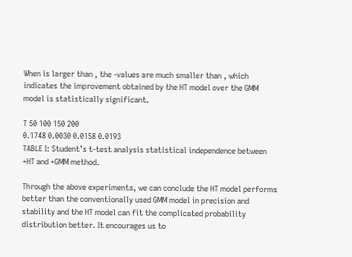When is larger than , the -values are much smaller than , which indicates the improvement obtained by the HT model over the GMM model is statistically significant.

T 50 100 150 200
0.1748 0.0030 0.0158 0.0193
TABLE I: Student’s t-test analysis statistical independence between +HT and +GMM method.

Through the above experiments, we can conclude the HT model performs better than the conventionally used GMM model in precision and stability and the HT model can fit the complicated probability distribution better. It encourages us to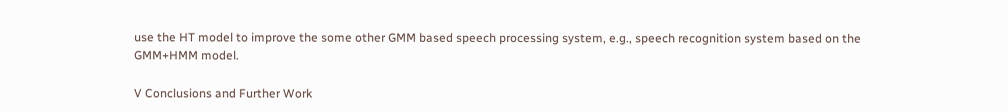use the HT model to improve the some other GMM based speech processing system, e.g., speech recognition system based on the GMM+HMM model.

V Conclusions and Further Work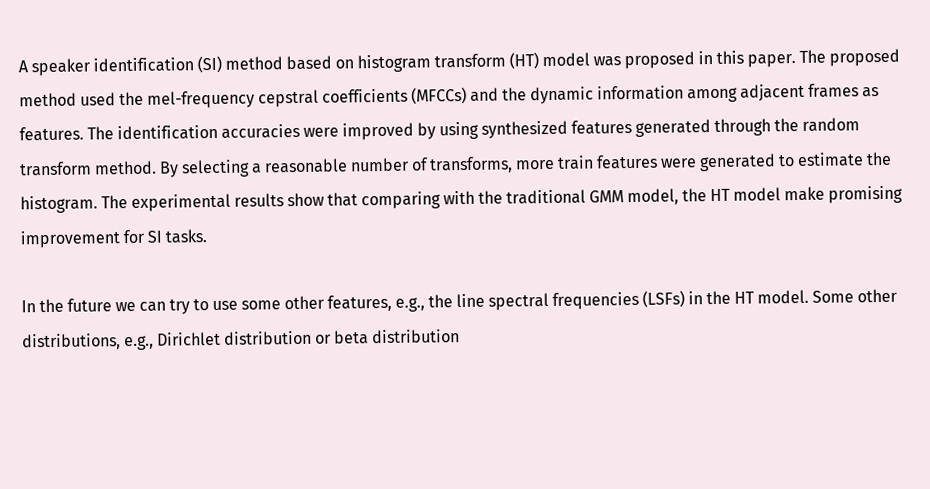A speaker identification (SI) method based on histogram transform (HT) model was proposed in this paper. The proposed method used the mel-frequency cepstral coefficients (MFCCs) and the dynamic information among adjacent frames as features. The identification accuracies were improved by using synthesized features generated through the random transform method. By selecting a reasonable number of transforms, more train features were generated to estimate the histogram. The experimental results show that comparing with the traditional GMM model, the HT model make promising improvement for SI tasks.

In the future we can try to use some other features, e.g., the line spectral frequencies (LSFs) in the HT model. Some other distributions, e.g., Dirichlet distribution or beta distribution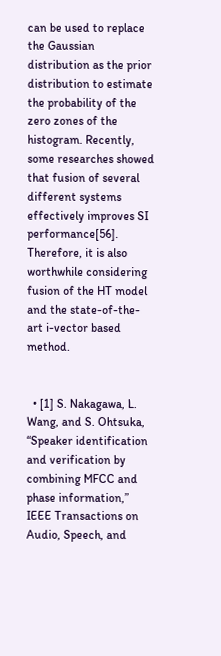can be used to replace the Gaussian distribution as the prior distribution to estimate the probability of the zero zones of the histogram. Recently, some researches showed that fusion of several different systems effectively improves SI performance[56]. Therefore, it is also worthwhile considering fusion of the HT model and the state-of-the-art i-vector based method.


  • [1] S. Nakagawa, L. Wang, and S. Ohtsuka, “Speaker identification and verification by combining MFCC and phase information,” IEEE Transactions on Audio, Speech, and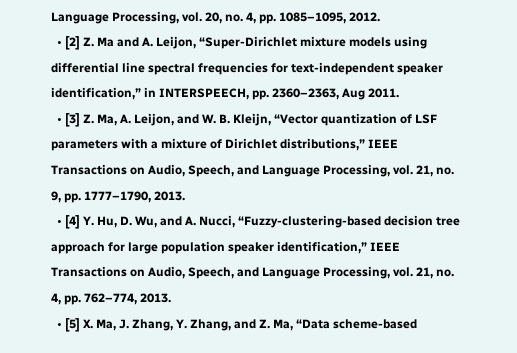Language Processing, vol. 20, no. 4, pp. 1085–1095, 2012.
  • [2] Z. Ma and A. Leijon, “Super-Dirichlet mixture models using differential line spectral frequencies for text-independent speaker identification,” in INTERSPEECH, pp. 2360–2363, Aug 2011.
  • [3] Z. Ma, A. Leijon, and W. B. Kleijn, “Vector quantization of LSF parameters with a mixture of Dirichlet distributions,” IEEE Transactions on Audio, Speech, and Language Processing, vol. 21, no. 9, pp. 1777–1790, 2013.
  • [4] Y. Hu, D. Wu, and A. Nucci, “Fuzzy-clustering-based decision tree approach for large population speaker identification,” IEEE Transactions on Audio, Speech, and Language Processing, vol. 21, no. 4, pp. 762–774, 2013.
  • [5] X. Ma, J. Zhang, Y. Zhang, and Z. Ma, “Data scheme-based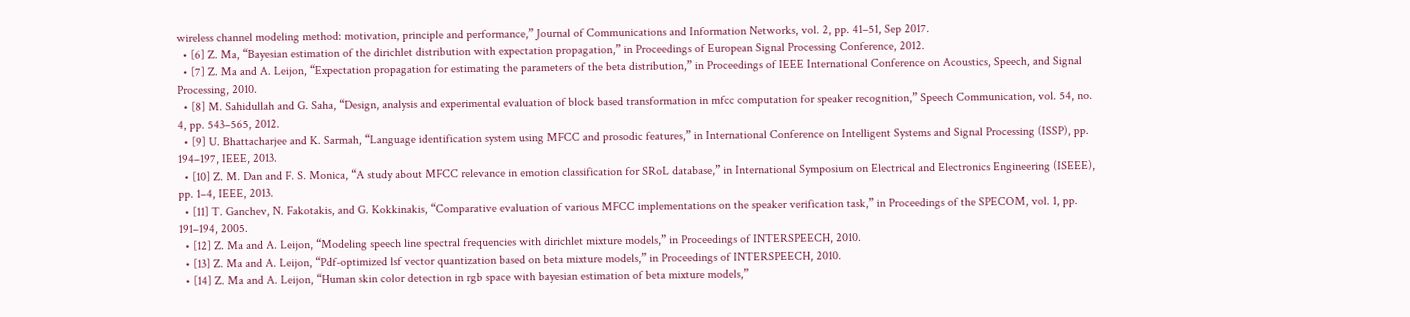wireless channel modeling method: motivation, principle and performance,” Journal of Communications and Information Networks, vol. 2, pp. 41–51, Sep 2017.
  • [6] Z. Ma, “Bayesian estimation of the dirichlet distribution with expectation propagation,” in Proceedings of European Signal Processing Conference, 2012.
  • [7] Z. Ma and A. Leijon, “Expectation propagation for estimating the parameters of the beta distribution,” in Proceedings of IEEE International Conference on Acoustics, Speech, and Signal Processing, 2010.
  • [8] M. Sahidullah and G. Saha, “Design, analysis and experimental evaluation of block based transformation in mfcc computation for speaker recognition,” Speech Communication, vol. 54, no. 4, pp. 543–565, 2012.
  • [9] U. Bhattacharjee and K. Sarmah, “Language identification system using MFCC and prosodic features,” in International Conference on Intelligent Systems and Signal Processing (ISSP), pp. 194–197, IEEE, 2013.
  • [10] Z. M. Dan and F. S. Monica, “A study about MFCC relevance in emotion classification for SRoL database,” in International Symposium on Electrical and Electronics Engineering (ISEEE), pp. 1–4, IEEE, 2013.
  • [11] T. Ganchev, N. Fakotakis, and G. Kokkinakis, “Comparative evaluation of various MFCC implementations on the speaker verification task,” in Proceedings of the SPECOM, vol. 1, pp. 191–194, 2005.
  • [12] Z. Ma and A. Leijon, “Modeling speech line spectral frequencies with dirichlet mixture models,” in Proceedings of INTERSPEECH, 2010.
  • [13] Z. Ma and A. Leijon, “Pdf-optimized lsf vector quantization based on beta mixture models,” in Proceedings of INTERSPEECH, 2010.
  • [14] Z. Ma and A. Leijon, “Human skin color detection in rgb space with bayesian estimation of beta mixture models,”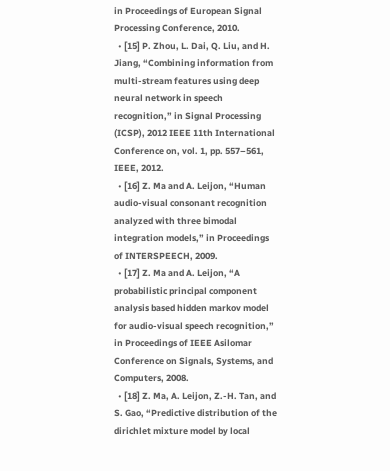in Proceedings of European Signal Processing Conference, 2010.
  • [15] P. Zhou, L. Dai, Q. Liu, and H. Jiang, “Combining information from multi-stream features using deep neural network in speech recognition,” in Signal Processing (ICSP), 2012 IEEE 11th International Conference on, vol. 1, pp. 557–561, IEEE, 2012.
  • [16] Z. Ma and A. Leijon, “Human audio-visual consonant recognition analyzed with three bimodal integration models,” in Proceedings of INTERSPEECH, 2009.
  • [17] Z. Ma and A. Leijon, “A probabilistic principal component analysis based hidden markov model for audio-visual speech recognition,” in Proceedings of IEEE Asilomar Conference on Signals, Systems, and Computers, 2008.
  • [18] Z. Ma, A. Leijon, Z.-H. Tan, and S. Gao, “Predictive distribution of the dirichlet mixture model by local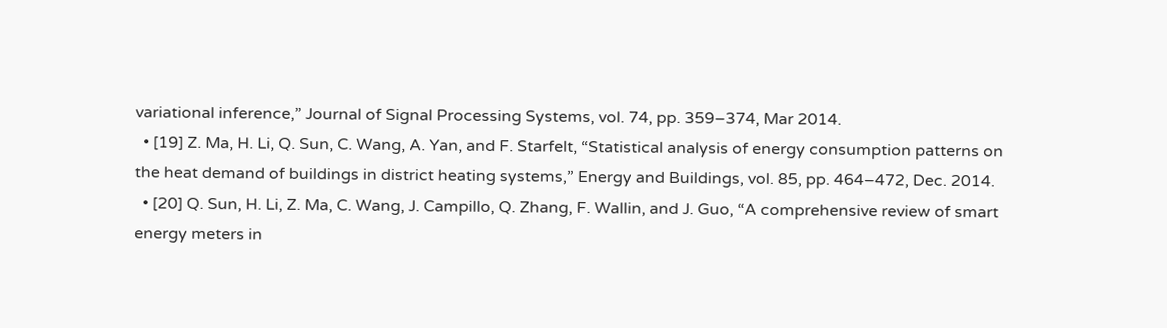variational inference,” Journal of Signal Processing Systems, vol. 74, pp. 359–374, Mar 2014.
  • [19] Z. Ma, H. Li, Q. Sun, C. Wang, A. Yan, and F. Starfelt, “Statistical analysis of energy consumption patterns on the heat demand of buildings in district heating systems,” Energy and Buildings, vol. 85, pp. 464–472, Dec. 2014.
  • [20] Q. Sun, H. Li, Z. Ma, C. Wang, J. Campillo, Q. Zhang, F. Wallin, and J. Guo, “A comprehensive review of smart energy meters in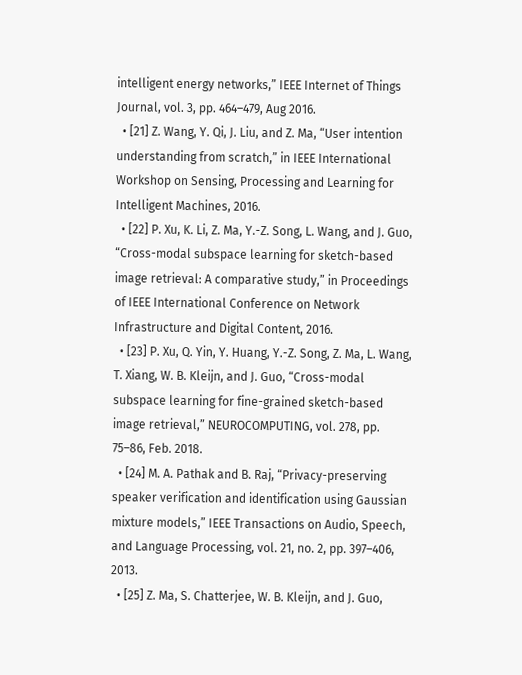intelligent energy networks,” IEEE Internet of Things Journal, vol. 3, pp. 464–479, Aug 2016.
  • [21] Z. Wang, Y. Qi, J. Liu, and Z. Ma, “User intention understanding from scratch,” in IEEE International Workshop on Sensing, Processing and Learning for Intelligent Machines, 2016.
  • [22] P. Xu, K. Li, Z. Ma, Y.-Z. Song, L. Wang, and J. Guo, “Cross-modal subspace learning for sketch-based image retrieval: A comparative study,” in Proceedings of IEEE International Conference on Network Infrastructure and Digital Content, 2016.
  • [23] P. Xu, Q. Yin, Y. Huang, Y.-Z. Song, Z. Ma, L. Wang, T. Xiang, W. B. Kleijn, and J. Guo, “Cross-modal subspace learning for fine-grained sketch-based image retrieval,” NEUROCOMPUTING, vol. 278, pp. 75–86, Feb. 2018.
  • [24] M. A. Pathak and B. Raj, “Privacy-preserving speaker verification and identification using Gaussian mixture models,” IEEE Transactions on Audio, Speech, and Language Processing, vol. 21, no. 2, pp. 397–406, 2013.
  • [25] Z. Ma, S. Chatterjee, W. B. Kleijn, and J. Guo,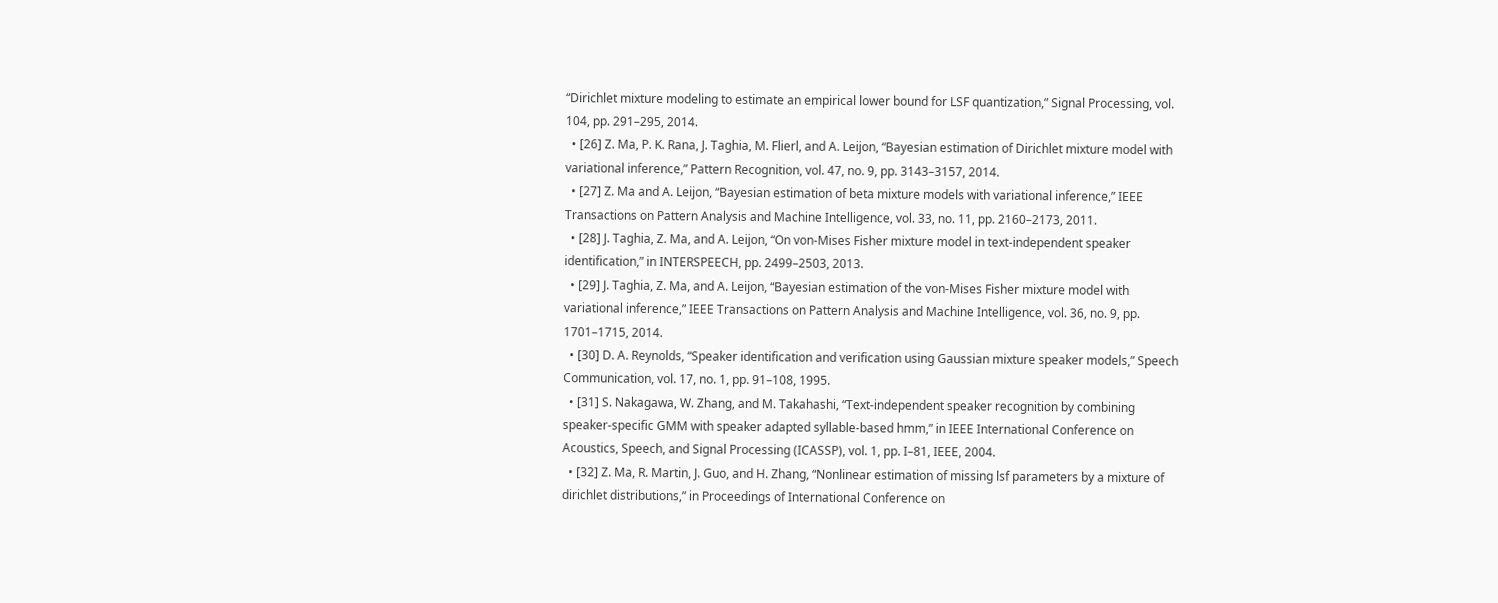“Dirichlet mixture modeling to estimate an empirical lower bound for LSF quantization,” Signal Processing, vol. 104, pp. 291–295, 2014.
  • [26] Z. Ma, P. K. Rana, J. Taghia, M. Flierl, and A. Leijon, “Bayesian estimation of Dirichlet mixture model with variational inference,” Pattern Recognition, vol. 47, no. 9, pp. 3143–3157, 2014.
  • [27] Z. Ma and A. Leijon, “Bayesian estimation of beta mixture models with variational inference,” IEEE Transactions on Pattern Analysis and Machine Intelligence, vol. 33, no. 11, pp. 2160–2173, 2011.
  • [28] J. Taghia, Z. Ma, and A. Leijon, “On von-Mises Fisher mixture model in text-independent speaker identification,” in INTERSPEECH, pp. 2499–2503, 2013.
  • [29] J. Taghia, Z. Ma, and A. Leijon, “Bayesian estimation of the von-Mises Fisher mixture model with variational inference,” IEEE Transactions on Pattern Analysis and Machine Intelligence, vol. 36, no. 9, pp. 1701–1715, 2014.
  • [30] D. A. Reynolds, “Speaker identification and verification using Gaussian mixture speaker models,” Speech Communication, vol. 17, no. 1, pp. 91–108, 1995.
  • [31] S. Nakagawa, W. Zhang, and M. Takahashi, “Text-independent speaker recognition by combining speaker-specific GMM with speaker adapted syllable-based hmm,” in IEEE International Conference on Acoustics, Speech, and Signal Processing (ICASSP), vol. 1, pp. I–81, IEEE, 2004.
  • [32] Z. Ma, R. Martin, J. Guo, and H. Zhang, “Nonlinear estimation of missing lsf parameters by a mixture of dirichlet distributions,” in Proceedings of International Conference on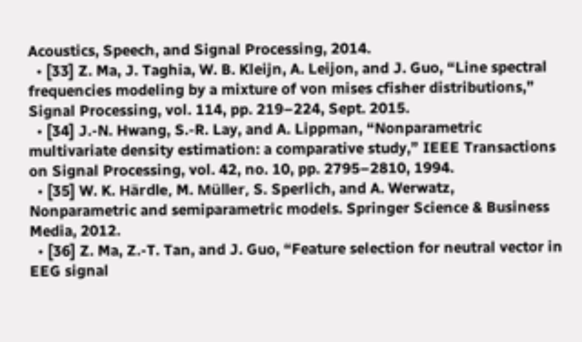Acoustics, Speech, and Signal Processing, 2014.
  • [33] Z. Ma, J. Taghia, W. B. Kleijn, A. Leijon, and J. Guo, “Line spectral frequencies modeling by a mixture of von mises cfisher distributions,” Signal Processing, vol. 114, pp. 219–224, Sept. 2015.
  • [34] J.-N. Hwang, S.-R. Lay, and A. Lippman, “Nonparametric multivariate density estimation: a comparative study,” IEEE Transactions on Signal Processing, vol. 42, no. 10, pp. 2795–2810, 1994.
  • [35] W. K. Härdle, M. Müller, S. Sperlich, and A. Werwatz, Nonparametric and semiparametric models. Springer Science & Business Media, 2012.
  • [36] Z. Ma, Z.-T. Tan, and J. Guo, “Feature selection for neutral vector in EEG signal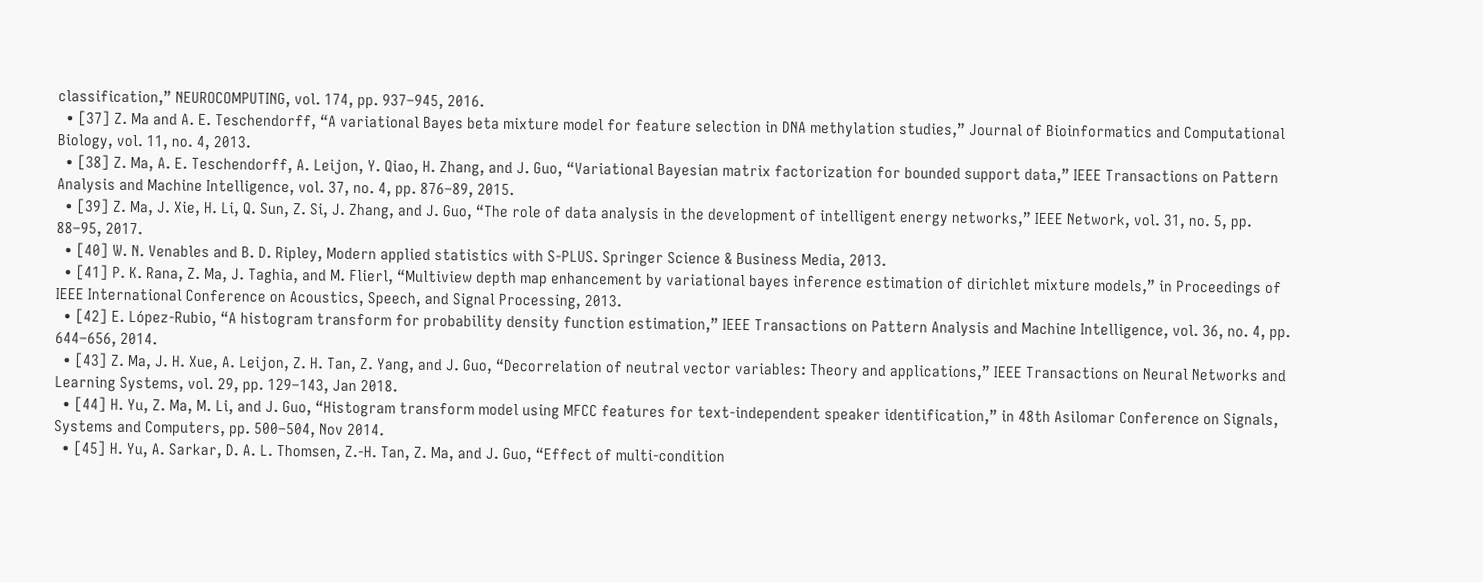classification,” NEUROCOMPUTING, vol. 174, pp. 937–945, 2016.
  • [37] Z. Ma and A. E. Teschendorff, “A variational Bayes beta mixture model for feature selection in DNA methylation studies,” Journal of Bioinformatics and Computational Biology, vol. 11, no. 4, 2013.
  • [38] Z. Ma, A. E. Teschendorff, A. Leijon, Y. Qiao, H. Zhang, and J. Guo, “Variational Bayesian matrix factorization for bounded support data,” IEEE Transactions on Pattern Analysis and Machine Intelligence, vol. 37, no. 4, pp. 876–89, 2015.
  • [39] Z. Ma, J. Xie, H. Li, Q. Sun, Z. Si, J. Zhang, and J. Guo, “The role of data analysis in the development of intelligent energy networks,” IEEE Network, vol. 31, no. 5, pp. 88–95, 2017.
  • [40] W. N. Venables and B. D. Ripley, Modern applied statistics with S-PLUS. Springer Science & Business Media, 2013.
  • [41] P. K. Rana, Z. Ma, J. Taghia, and M. Flierl, “Multiview depth map enhancement by variational bayes inference estimation of dirichlet mixture models,” in Proceedings of IEEE International Conference on Acoustics, Speech, and Signal Processing, 2013.
  • [42] E. López-Rubio, “A histogram transform for probability density function estimation,” IEEE Transactions on Pattern Analysis and Machine Intelligence, vol. 36, no. 4, pp. 644–656, 2014.
  • [43] Z. Ma, J. H. Xue, A. Leijon, Z. H. Tan, Z. Yang, and J. Guo, “Decorrelation of neutral vector variables: Theory and applications,” IEEE Transactions on Neural Networks and Learning Systems, vol. 29, pp. 129–143, Jan 2018.
  • [44] H. Yu, Z. Ma, M. Li, and J. Guo, “Histogram transform model using MFCC features for text-independent speaker identification,” in 48th Asilomar Conference on Signals, Systems and Computers, pp. 500–504, Nov 2014.
  • [45] H. Yu, A. Sarkar, D. A. L. Thomsen, Z.-H. Tan, Z. Ma, and J. Guo, “Effect of multi-condition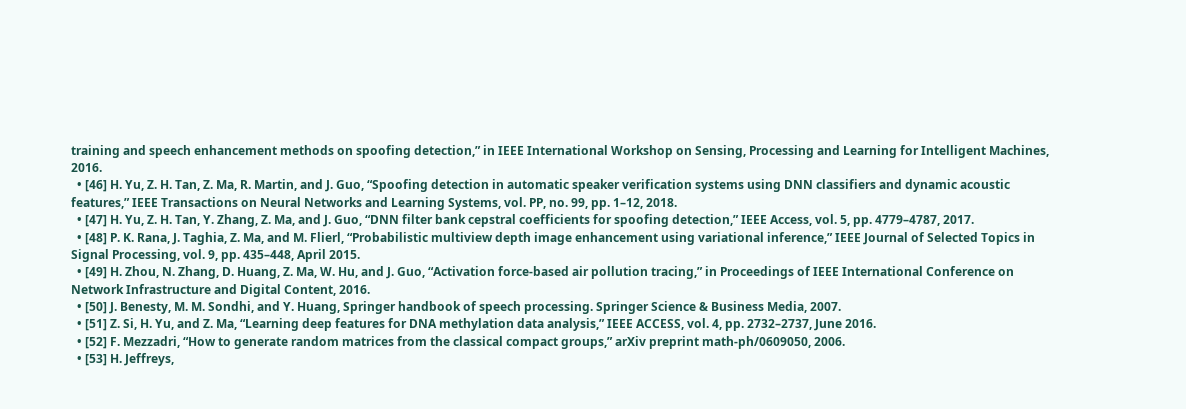training and speech enhancement methods on spoofing detection,” in IEEE International Workshop on Sensing, Processing and Learning for Intelligent Machines, 2016.
  • [46] H. Yu, Z. H. Tan, Z. Ma, R. Martin, and J. Guo, “Spoofing detection in automatic speaker verification systems using DNN classifiers and dynamic acoustic features,” IEEE Transactions on Neural Networks and Learning Systems, vol. PP, no. 99, pp. 1–12, 2018.
  • [47] H. Yu, Z. H. Tan, Y. Zhang, Z. Ma, and J. Guo, “DNN filter bank cepstral coefficients for spoofing detection,” IEEE Access, vol. 5, pp. 4779–4787, 2017.
  • [48] P. K. Rana, J. Taghia, Z. Ma, and M. Flierl, “Probabilistic multiview depth image enhancement using variational inference,” IEEE Journal of Selected Topics in Signal Processing, vol. 9, pp. 435–448, April 2015.
  • [49] H. Zhou, N. Zhang, D. Huang, Z. Ma, W. Hu, and J. Guo, “Activation force-based air pollution tracing,” in Proceedings of IEEE International Conference on Network Infrastructure and Digital Content, 2016.
  • [50] J. Benesty, M. M. Sondhi, and Y. Huang, Springer handbook of speech processing. Springer Science & Business Media, 2007.
  • [51] Z. Si, H. Yu, and Z. Ma, “Learning deep features for DNA methylation data analysis,” IEEE ACCESS, vol. 4, pp. 2732–2737, June 2016.
  • [52] F. Mezzadri, “How to generate random matrices from the classical compact groups,” arXiv preprint math-ph/0609050, 2006.
  • [53] H. Jeffreys,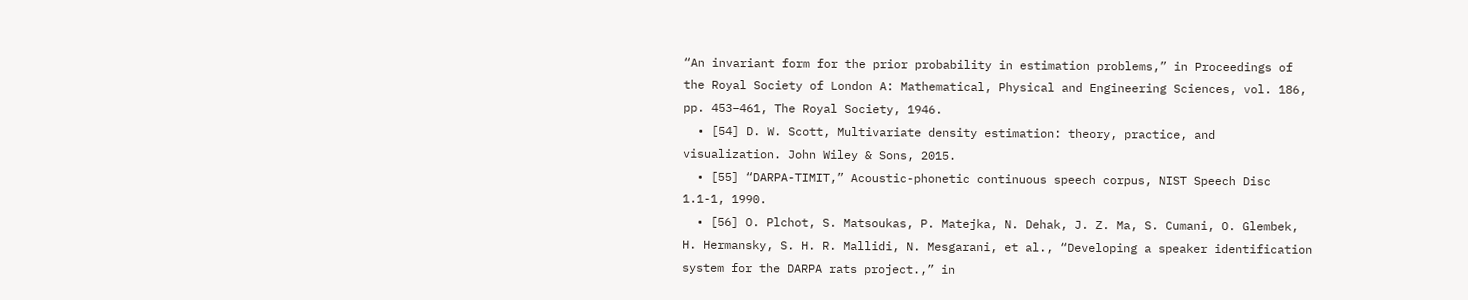“An invariant form for the prior probability in estimation problems,” in Proceedings of the Royal Society of London A: Mathematical, Physical and Engineering Sciences, vol. 186, pp. 453–461, The Royal Society, 1946.
  • [54] D. W. Scott, Multivariate density estimation: theory, practice, and visualization. John Wiley & Sons, 2015.
  • [55] “DARPA-TIMIT,” Acoustic-phonetic continuous speech corpus, NIST Speech Disc 1.1-1, 1990.
  • [56] O. Plchot, S. Matsoukas, P. Matejka, N. Dehak, J. Z. Ma, S. Cumani, O. Glembek, H. Hermansky, S. H. R. Mallidi, N. Mesgarani, et al., “Developing a speaker identification system for the DARPA rats project.,” in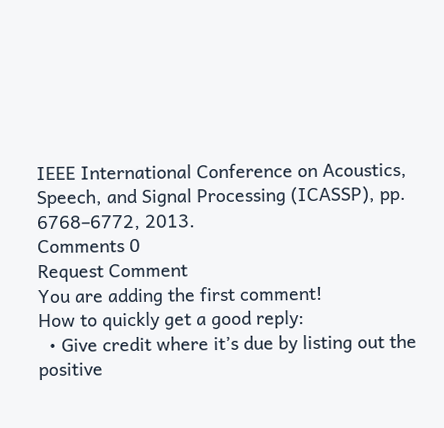IEEE International Conference on Acoustics, Speech, and Signal Processing (ICASSP), pp. 6768–6772, 2013.
Comments 0
Request Comment
You are adding the first comment!
How to quickly get a good reply:
  • Give credit where it’s due by listing out the positive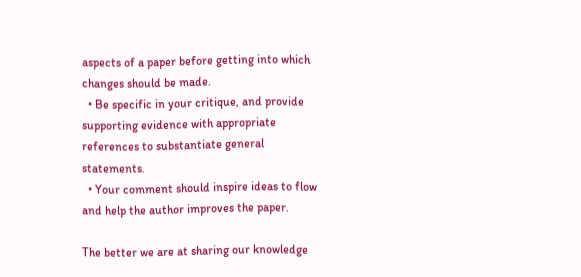aspects of a paper before getting into which changes should be made.
  • Be specific in your critique, and provide supporting evidence with appropriate references to substantiate general statements.
  • Your comment should inspire ideas to flow and help the author improves the paper.

The better we are at sharing our knowledge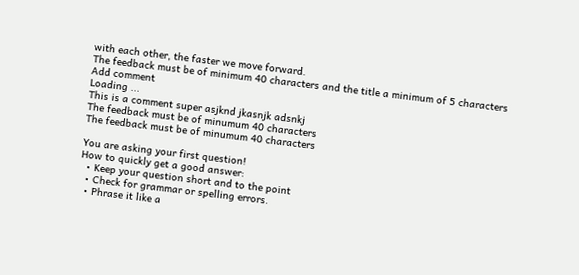with each other, the faster we move forward.
The feedback must be of minimum 40 characters and the title a minimum of 5 characters
Add comment
Loading ...
This is a comment super asjknd jkasnjk adsnkj
The feedback must be of minumum 40 characters
The feedback must be of minumum 40 characters

You are asking your first question!
How to quickly get a good answer:
  • Keep your question short and to the point
  • Check for grammar or spelling errors.
  • Phrase it like a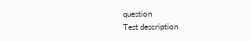question
Test description